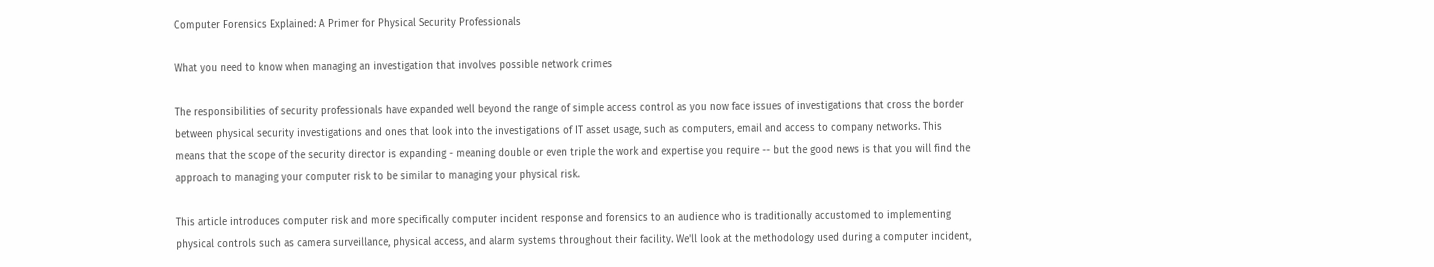Computer Forensics Explained: A Primer for Physical Security Professionals

What you need to know when managing an investigation that involves possible network crimes

The responsibilities of security professionals have expanded well beyond the range of simple access control as you now face issues of investigations that cross the border between physical security investigations and ones that look into the investigations of IT asset usage, such as computers, email and access to company networks. This means that the scope of the security director is expanding - meaning double or even triple the work and expertise you require -- but the good news is that you will find the approach to managing your computer risk to be similar to managing your physical risk.

This article introduces computer risk and more specifically computer incident response and forensics to an audience who is traditionally accustomed to implementing physical controls such as camera surveillance, physical access, and alarm systems throughout their facility. We'll look at the methodology used during a computer incident,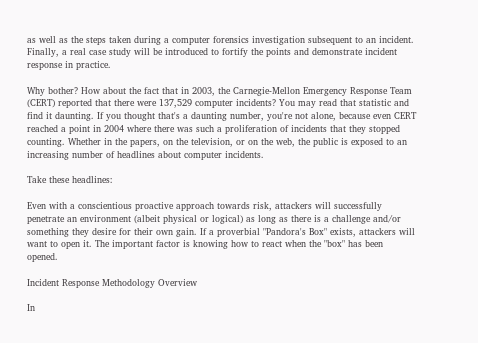as well as the steps taken during a computer forensics investigation subsequent to an incident. Finally, a real case study will be introduced to fortify the points and demonstrate incident response in practice.

Why bother? How about the fact that in 2003, the Carnegie-Mellon Emergency Response Team (CERT) reported that there were 137,529 computer incidents? You may read that statistic and find it daunting. If you thought that's a daunting number, you're not alone, because even CERT reached a point in 2004 where there was such a proliferation of incidents that they stopped counting. Whether in the papers, on the television, or on the web, the public is exposed to an increasing number of headlines about computer incidents.

Take these headlines:

Even with a conscientious proactive approach towards risk, attackers will successfully penetrate an environment (albeit physical or logical) as long as there is a challenge and/or something they desire for their own gain. If a proverbial "Pandora's Box" exists, attackers will want to open it. The important factor is knowing how to react when the "box" has been opened.

Incident Response Methodology Overview

In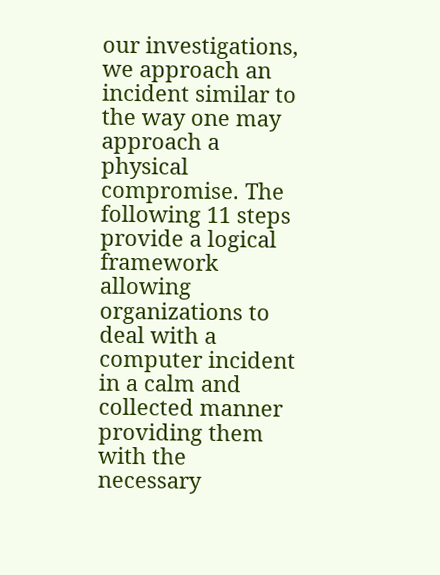our investigations, we approach an incident similar to the way one may approach a physical compromise. The following 11 steps provide a logical framework allowing organizations to deal with a computer incident in a calm and collected manner providing them with the necessary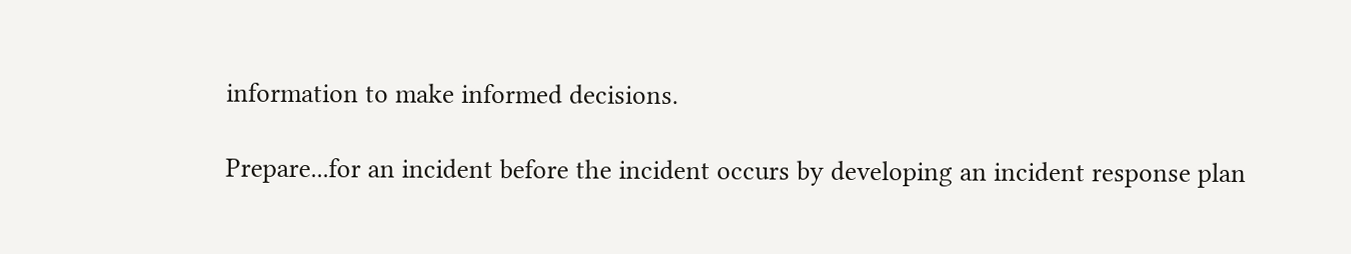information to make informed decisions.

Prepare...for an incident before the incident occurs by developing an incident response plan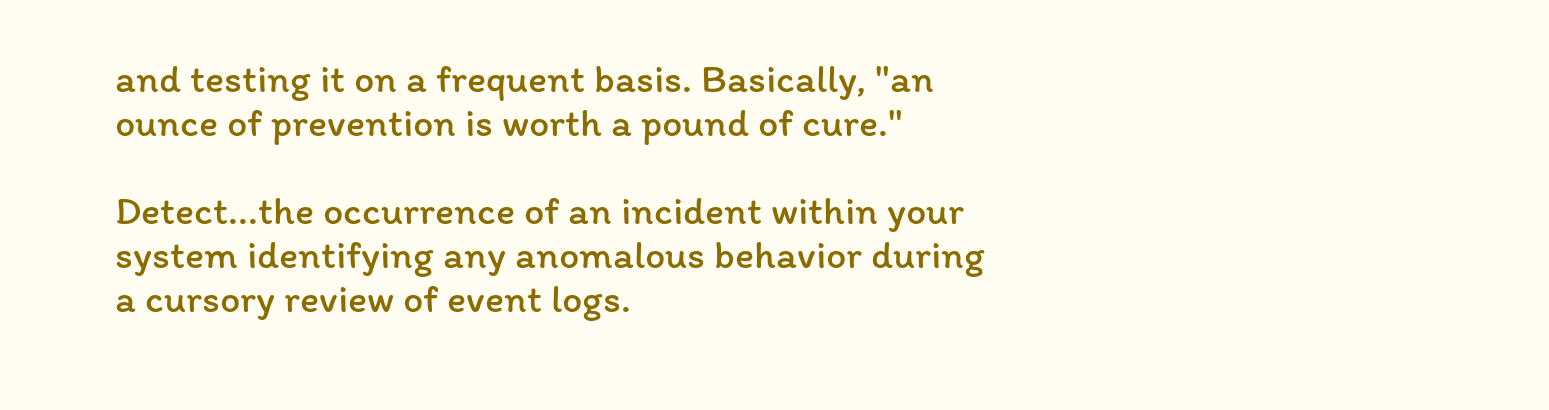and testing it on a frequent basis. Basically, "an ounce of prevention is worth a pound of cure."

Detect...the occurrence of an incident within your system identifying any anomalous behavior during a cursory review of event logs.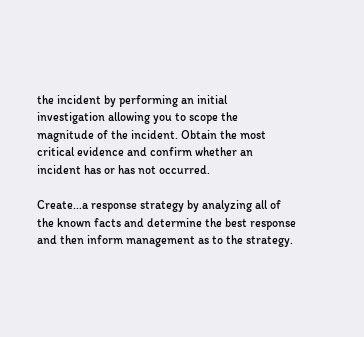the incident by performing an initial investigation allowing you to scope the magnitude of the incident. Obtain the most critical evidence and confirm whether an incident has or has not occurred.

Create...a response strategy by analyzing all of the known facts and determine the best response and then inform management as to the strategy.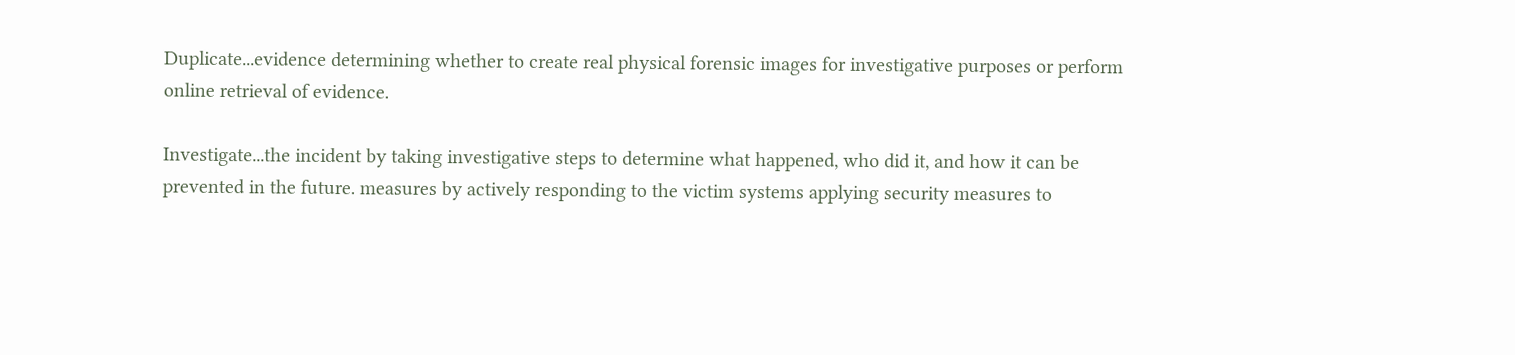Duplicate...evidence determining whether to create real physical forensic images for investigative purposes or perform online retrieval of evidence.

Investigate...the incident by taking investigative steps to determine what happened, who did it, and how it can be prevented in the future. measures by actively responding to the victim systems applying security measures to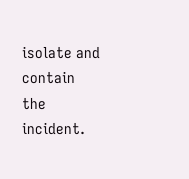isolate and contain the incident.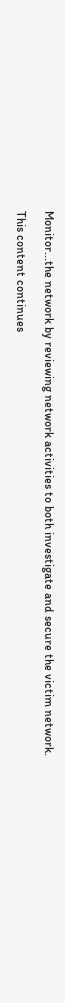Monitor...the network by reviewing network activities to both investigate and secure the victim network.

This content continues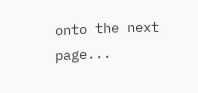onto the next page...